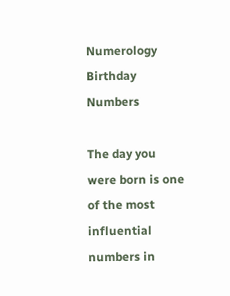Numerology Birthday Numbers

The day you were born is one of the most influential numbers in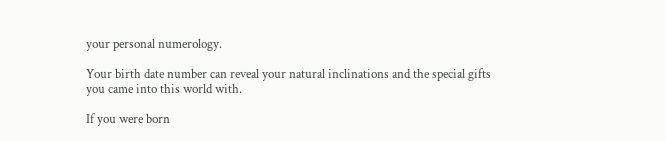your personal numerology.

Your birth date number can reveal your natural inclinations and the special gifts you came into this world with.

If you were born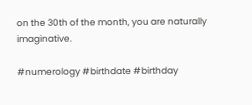on the 30th of the month, you are naturally imaginative.

#numerology #birthdate #birthday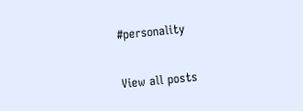#personality


View all posts